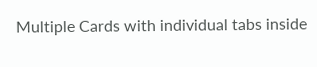Multiple Cards with individual tabs inside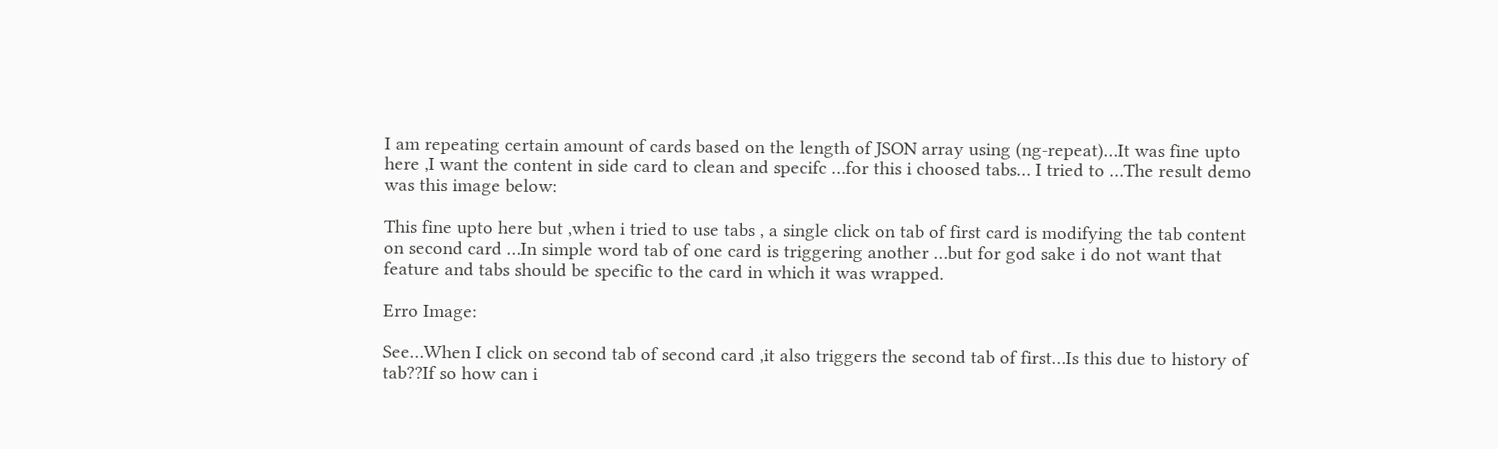I am repeating certain amount of cards based on the length of JSON array using (ng-repeat)…It was fine upto here ,I want the content in side card to clean and specifc …for this i choosed tabs… I tried to …The result demo was this image below:

This fine upto here but ,when i tried to use tabs , a single click on tab of first card is modifying the tab content on second card …In simple word tab of one card is triggering another …but for god sake i do not want that feature and tabs should be specific to the card in which it was wrapped.

Erro Image:

See…When I click on second tab of second card ,it also triggers the second tab of first…Is this due to history of tab??If so how can i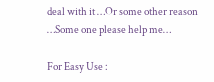deal with it …Or some other reason …Some one please help me…

For Easy Use :